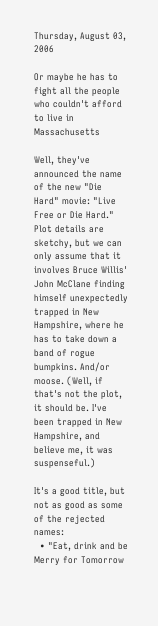Thursday, August 03, 2006

Or maybe he has to fight all the people who couldn't afford to live in Massachusetts

Well, they've announced the name of the new "Die Hard" movie: "Live Free or Die Hard." Plot details are sketchy, but we can only assume that it involves Bruce Willis' John McClane finding himself unexpectedly trapped in New Hampshire, where he has to take down a band of rogue bumpkins. And/or moose. (Well, if that's not the plot, it should be. I've been trapped in New Hampshire, and believe me, it was suspenseful.)

It's a good title, but not as good as some of the rejected names:
  • "Eat, drink and be Merry for Tomorrow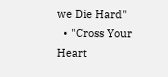we Die Hard"
  • "Cross Your Heart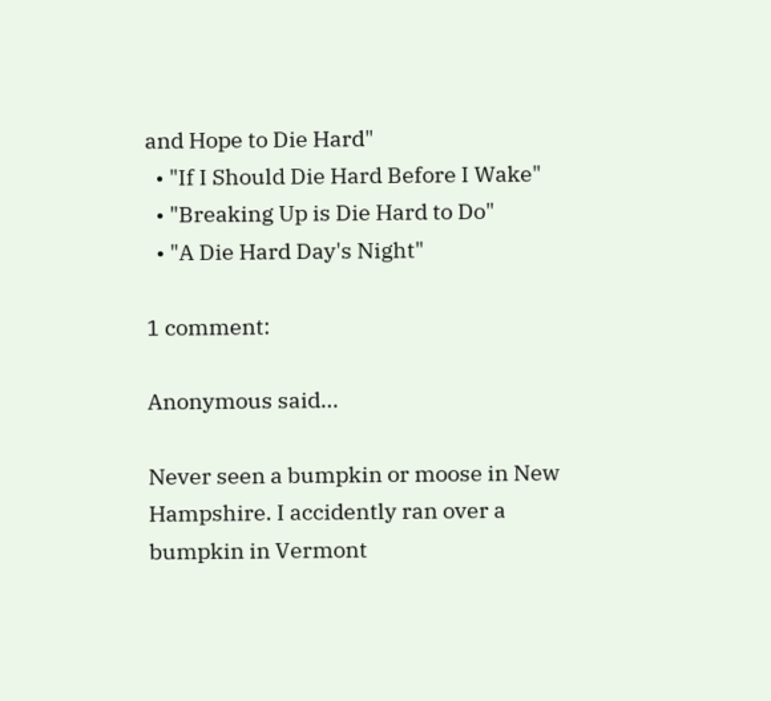and Hope to Die Hard"
  • "If I Should Die Hard Before I Wake"
  • "Breaking Up is Die Hard to Do"
  • "A Die Hard Day's Night"

1 comment:

Anonymous said...

Never seen a bumpkin or moose in New Hampshire. I accidently ran over a bumpkin in Vermont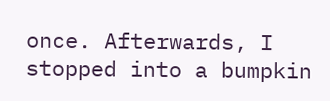once. Afterwards, I stopped into a bumpkin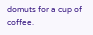domuts for a cup of coffee.